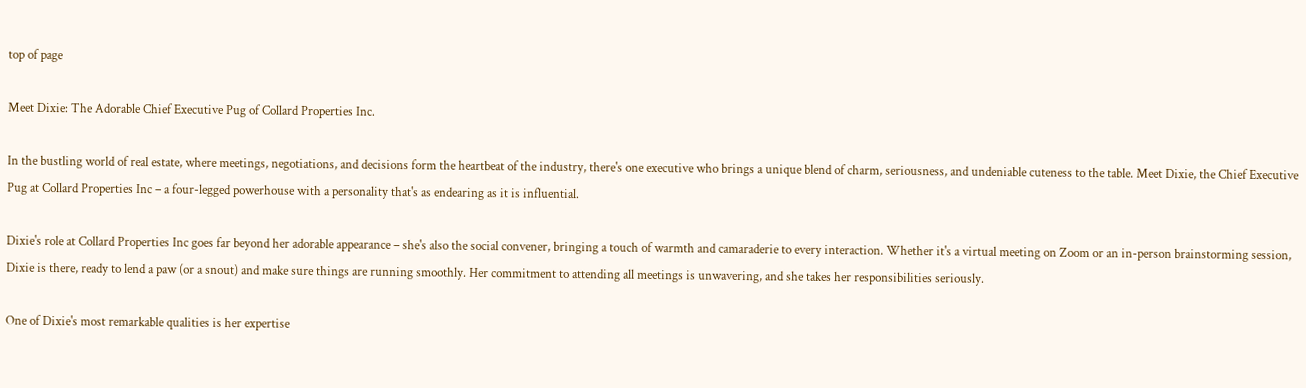top of page

Meet Dixie: The Adorable Chief Executive Pug of Collard Properties Inc.

In the bustling world of real estate, where meetings, negotiations, and decisions form the heartbeat of the industry, there's one executive who brings a unique blend of charm, seriousness, and undeniable cuteness to the table. Meet Dixie, the Chief Executive Pug at Collard Properties Inc – a four-legged powerhouse with a personality that's as endearing as it is influential.

Dixie's role at Collard Properties Inc goes far beyond her adorable appearance – she's also the social convener, bringing a touch of warmth and camaraderie to every interaction. Whether it's a virtual meeting on Zoom or an in-person brainstorming session, Dixie is there, ready to lend a paw (or a snout) and make sure things are running smoothly. Her commitment to attending all meetings is unwavering, and she takes her responsibilities seriously.

One of Dixie's most remarkable qualities is her expertise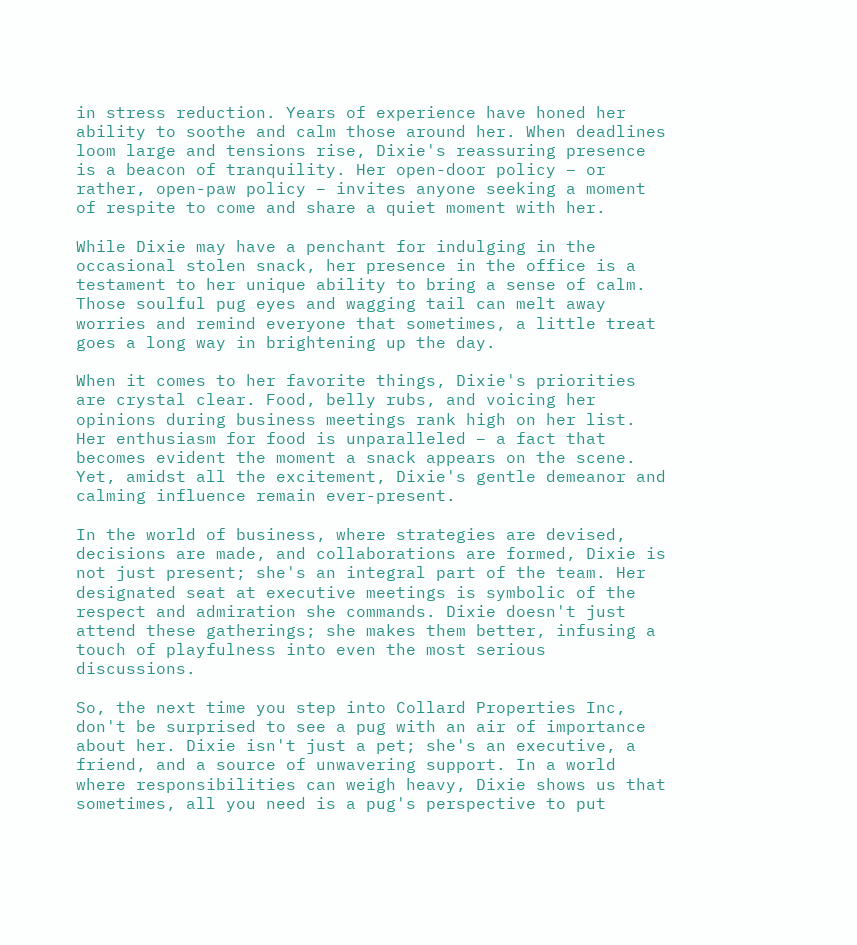in stress reduction. Years of experience have honed her ability to soothe and calm those around her. When deadlines loom large and tensions rise, Dixie's reassuring presence is a beacon of tranquility. Her open-door policy – or rather, open-paw policy – invites anyone seeking a moment of respite to come and share a quiet moment with her.

While Dixie may have a penchant for indulging in the occasional stolen snack, her presence in the office is a testament to her unique ability to bring a sense of calm. Those soulful pug eyes and wagging tail can melt away worries and remind everyone that sometimes, a little treat goes a long way in brightening up the day.

When it comes to her favorite things, Dixie's priorities are crystal clear. Food, belly rubs, and voicing her opinions during business meetings rank high on her list. Her enthusiasm for food is unparalleled – a fact that becomes evident the moment a snack appears on the scene. Yet, amidst all the excitement, Dixie's gentle demeanor and calming influence remain ever-present.

In the world of business, where strategies are devised, decisions are made, and collaborations are formed, Dixie is not just present; she's an integral part of the team. Her designated seat at executive meetings is symbolic of the respect and admiration she commands. Dixie doesn't just attend these gatherings; she makes them better, infusing a touch of playfulness into even the most serious discussions.

So, the next time you step into Collard Properties Inc, don't be surprised to see a pug with an air of importance about her. Dixie isn't just a pet; she's an executive, a friend, and a source of unwavering support. In a world where responsibilities can weigh heavy, Dixie shows us that sometimes, all you need is a pug's perspective to put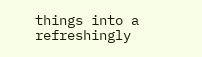things into a refreshingly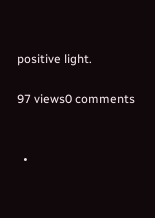positive light.

97 views0 comments


  •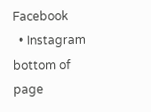Facebook
  • Instagram
bottom of page